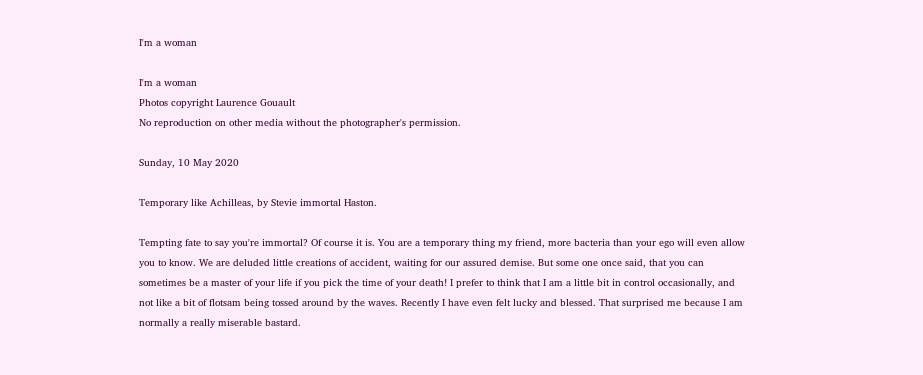I'm a woman

I'm a woman
Photos copyright Laurence Gouault
No reproduction on other media without the photographer's permission.

Sunday, 10 May 2020

Temporary like Achilleas, by Stevie immortal Haston.

Tempting fate to say you're immortal? Of course it is. You are a temporary thing my friend, more bacteria than your ego will even allow you to know. We are deluded little creations of accident, waiting for our assured demise. But some one once said, that you can sometimes be a master of your life if you pick the time of your death! I prefer to think that I am a little bit in control occasionally, and not like a bit of flotsam being tossed around by the waves. Recently I have even felt lucky and blessed. That surprised me because I am normally a really miserable bastard.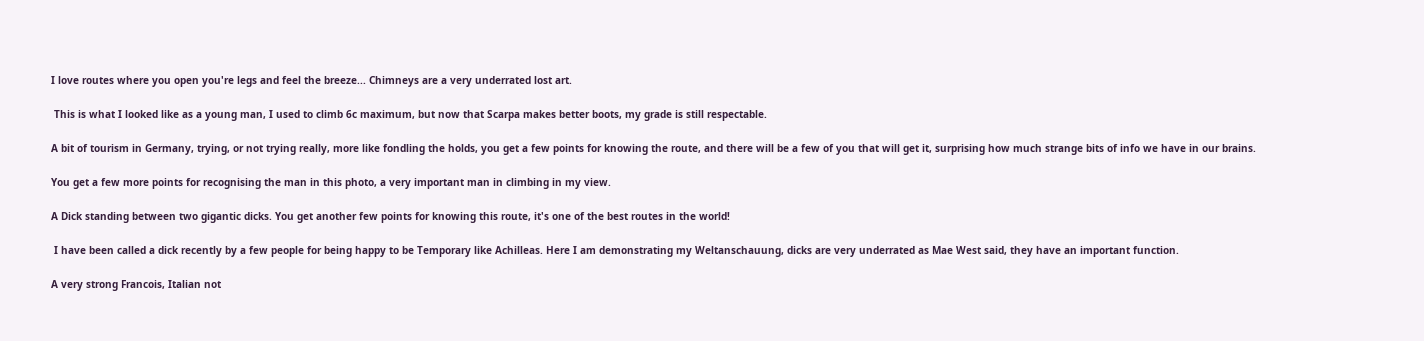I love routes where you open you're legs and feel the breeze... Chimneys are a very underrated lost art.

 This is what I looked like as a young man, I used to climb 6c maximum, but now that Scarpa makes better boots, my grade is still respectable.

A bit of tourism in Germany, trying, or not trying really, more like fondling the holds, you get a few points for knowing the route, and there will be a few of you that will get it, surprising how much strange bits of info we have in our brains.

You get a few more points for recognising the man in this photo, a very important man in climbing in my view.

A Dick standing between two gigantic dicks. You get another few points for knowing this route, it's one of the best routes in the world!

 I have been called a dick recently by a few people for being happy to be Temporary like Achilleas. Here I am demonstrating my Weltanschauung, dicks are very underrated as Mae West said, they have an important function.

A very strong Francois, Italian not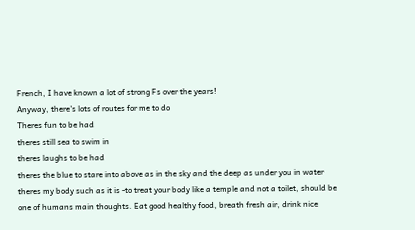French, I have known a lot of strong Fs over the years!
Anyway, there's lots of routes for me to do
Theres fun to be had
theres still sea to swim in
theres laughs to be had
theres the blue to stare into above as in the sky and the deep as under you in water
theres my body such as it is -to treat your body like a temple and not a toilet, should be one of humans main thoughts. Eat good healthy food, breath fresh air, drink nice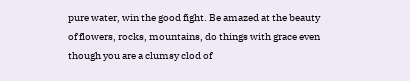pure water, win the good fight. Be amazed at the beauty of flowers, rocks, mountains, do things with grace even though you are a clumsy clod of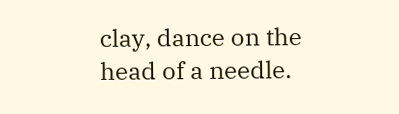clay, dance on the head of a needle.